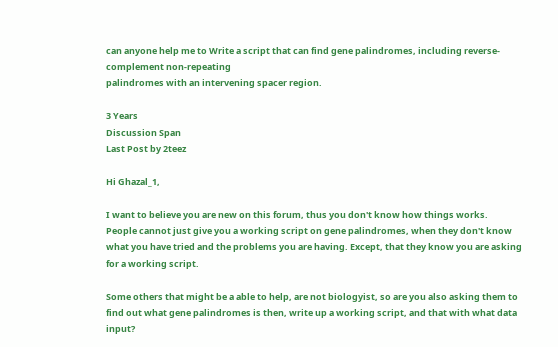can anyone help me to Write a script that can find gene palindromes, including reverse-complement non-repeating
palindromes with an intervening spacer region.

3 Years
Discussion Span
Last Post by 2teez

Hi Ghazal_1,

I want to believe you are new on this forum, thus you don't know how things works.
People cannot just give you a working script on gene palindromes, when they don't know what you have tried and the problems you are having. Except, that they know you are asking for a working script.

Some others that might be a able to help, are not biologyist, so are you also asking them to find out what gene palindromes is then, write up a working script, and that with what data input?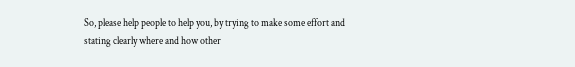So, please help people to help you, by trying to make some effort and stating clearly where and how other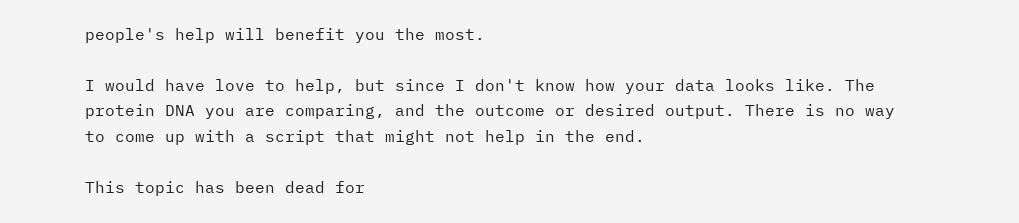people's help will benefit you the most.

I would have love to help, but since I don't know how your data looks like. The protein DNA you are comparing, and the outcome or desired output. There is no way to come up with a script that might not help in the end.

This topic has been dead for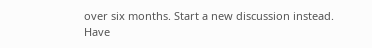over six months. Start a new discussion instead.
Have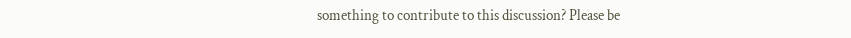something to contribute to this discussion? Please be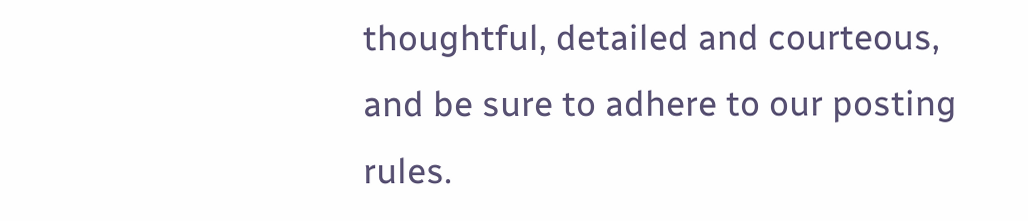thoughtful, detailed and courteous, and be sure to adhere to our posting rules.